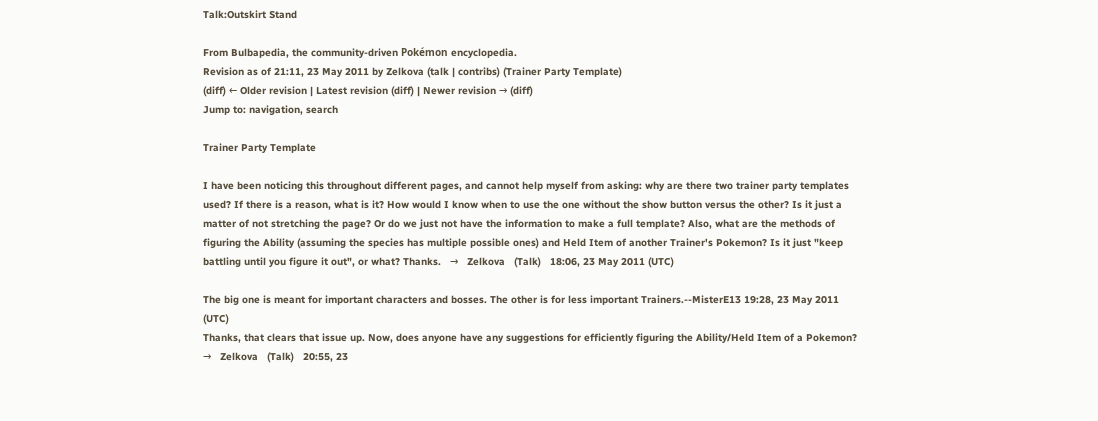Talk:Outskirt Stand

From Bulbapedia, the community-driven Pokémon encyclopedia.
Revision as of 21:11, 23 May 2011 by Zelkova (talk | contribs) (Trainer Party Template)
(diff) ← Older revision | Latest revision (diff) | Newer revision → (diff)
Jump to: navigation, search

Trainer Party Template

I have been noticing this throughout different pages, and cannot help myself from asking: why are there two trainer party templates used? If there is a reason, what is it? How would I know when to use the one without the show button versus the other? Is it just a matter of not stretching the page? Or do we just not have the information to make a full template? Also, what are the methods of figuring the Ability (assuming the species has multiple possible ones) and Held Item of another Trainer's Pokemon? Is it just "keep battling until you figure it out", or what? Thanks.   →   Zelkova   (Talk)   18:06, 23 May 2011 (UTC)

The big one is meant for important characters and bosses. The other is for less important Trainers.--MisterE13 19:28, 23 May 2011 (UTC)
Thanks, that clears that issue up. Now, does anyone have any suggestions for efficiently figuring the Ability/Held Item of a Pokemon?   →   Zelkova   (Talk)   20:55, 23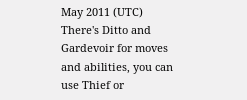May 2011 (UTC)
There's Ditto and Gardevoir for moves and abilities, you can use Thief or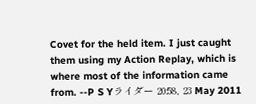Covet for the held item. I just caught them using my Action Replay, which is where most of the information came from. --P S Yライダー 20:58, 23 May 2011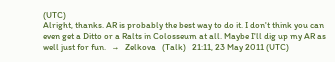(UTC)
Alright, thanks. AR is probably the best way to do it. I don't think you can even get a Ditto or a Ralts in Colosseum at all. Maybe I'll dig up my AR as well just for fun.   →   Zelkova   (Talk)   21:11, 23 May 2011 (UTC)